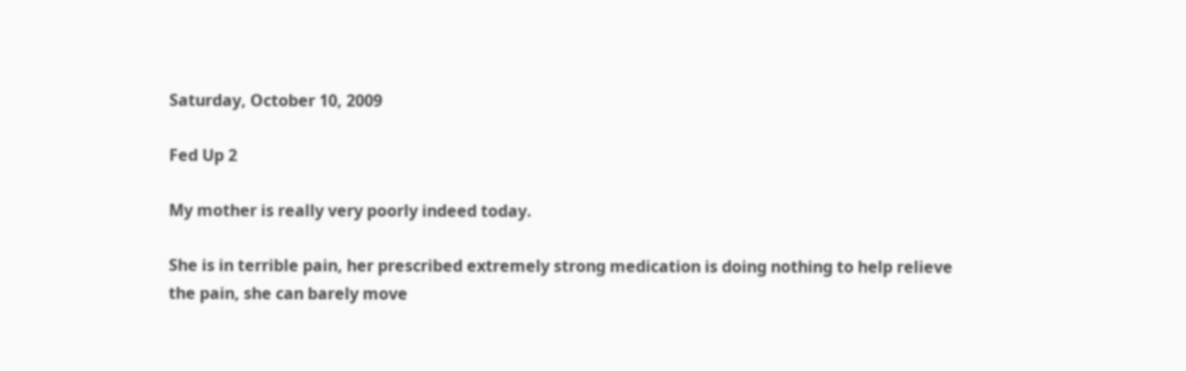Saturday, October 10, 2009

Fed Up 2

My mother is really very poorly indeed today.

She is in terrible pain, her prescribed extremely strong medication is doing nothing to help relieve the pain, she can barely move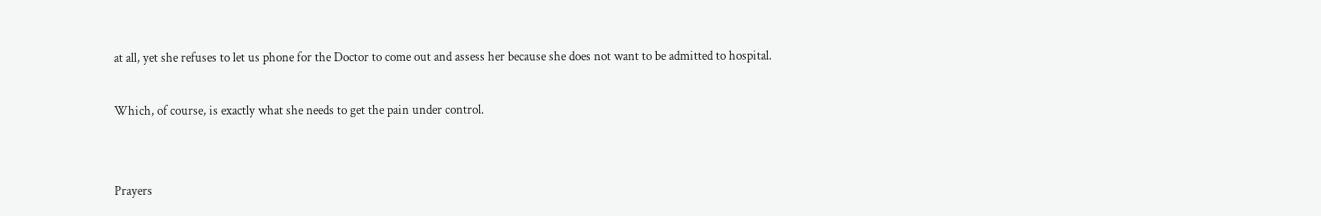at all, yet she refuses to let us phone for the Doctor to come out and assess her because she does not want to be admitted to hospital.

Which, of course, is exactly what she needs to get the pain under control.


Prayers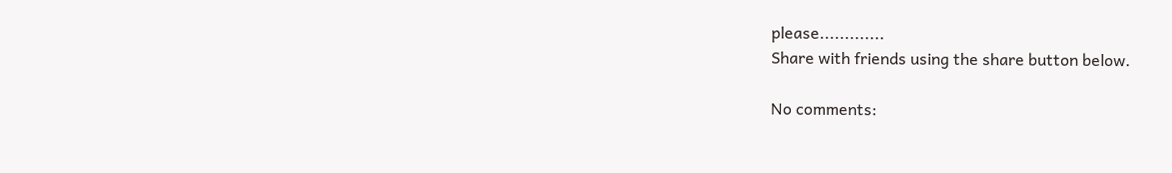please.............
Share with friends using the share button below.

No comments: